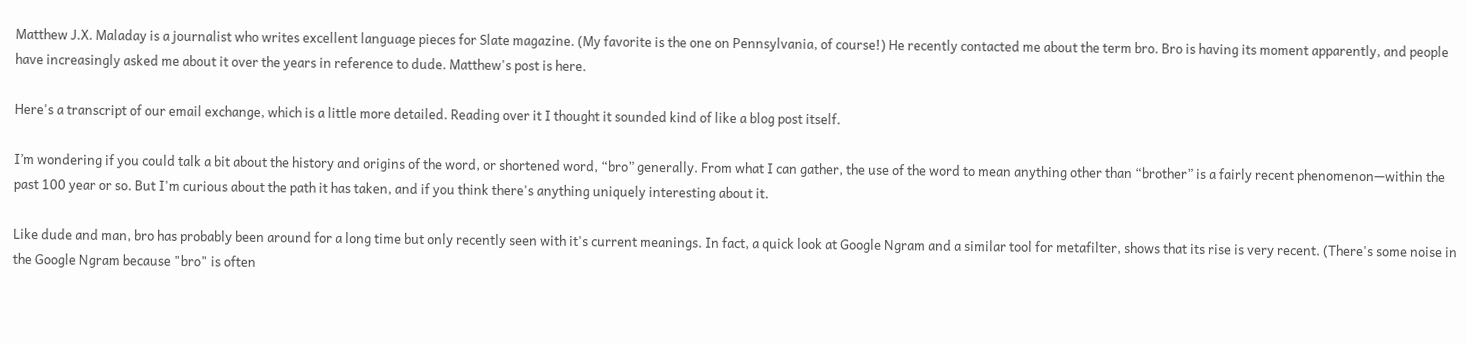Matthew J.X. Maladay is a journalist who writes excellent language pieces for Slate magazine. (My favorite is the one on Pennsylvania, of course!) He recently contacted me about the term bro. Bro is having its moment apparently, and people have increasingly asked me about it over the years in reference to dude. Matthew's post is here.

Here's a transcript of our email exchange, which is a little more detailed. Reading over it I thought it sounded kind of like a blog post itself.

I’m wondering if you could talk a bit about the history and origins of the word, or shortened word, “bro” generally. From what I can gather, the use of the word to mean anything other than “brother” is a fairly recent phenomenon—within the past 100 year or so. But I'm curious about the path it has taken, and if you think there's anything uniquely interesting about it.

Like dude and man, bro has probably been around for a long time but only recently seen with it's current meanings. In fact, a quick look at Google Ngram and a similar tool for metafilter, shows that its rise is very recent. (There's some noise in the Google Ngram because "bro" is often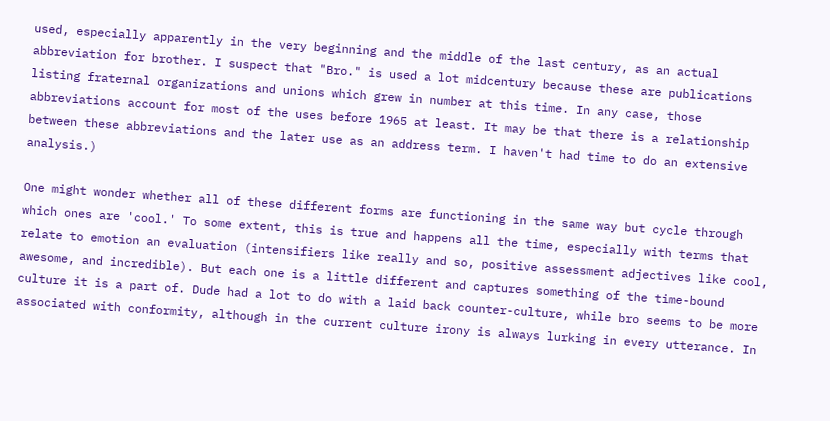used, especially apparently in the very beginning and the middle of the last century, as an actual abbreviation for brother. I suspect that "Bro." is used a lot midcentury because these are publications listing fraternal organizations and unions which grew in number at this time. In any case, those abbreviations account for most of the uses before 1965 at least. It may be that there is a relationship between these abbreviations and the later use as an address term. I haven't had time to do an extensive analysis.)

One might wonder whether all of these different forms are functioning in the same way but cycle through which ones are 'cool.' To some extent, this is true and happens all the time, especially with terms that relate to emotion an evaluation (intensifiers like really and so, positive assessment adjectives like cool, awesome, and incredible). But each one is a little different and captures something of the time-bound culture it is a part of. Dude had a lot to do with a laid back counter-culture, while bro seems to be more associated with conformity, although in the current culture irony is always lurking in every utterance. In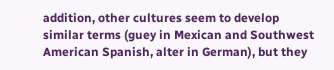addition, other cultures seem to develop similar terms (guey in Mexican and Southwest American Spanish, alter in German), but they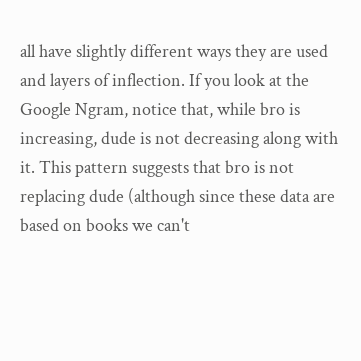all have slightly different ways they are used and layers of inflection. If you look at the Google Ngram, notice that, while bro is increasing, dude is not decreasing along with it. This pattern suggests that bro is not replacing dude (although since these data are based on books we can't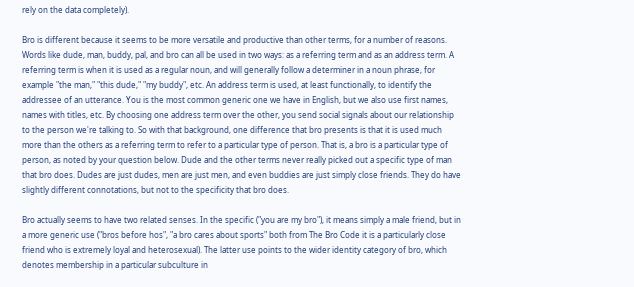rely on the data completely).

Bro is different because it seems to be more versatile and productive than other terms, for a number of reasons. Words like dude, man, buddy, pal, and bro can all be used in two ways: as a referring term and as an address term. A referring term is when it is used as a regular noun, and will generally follow a determiner in a noun phrase, for example "the man," "this dude," "my buddy", etc. An address term is used, at least functionally, to identify the addressee of an utterance. You is the most common generic one we have in English, but we also use first names, names with titles, etc. By choosing one address term over the other, you send social signals about our relationship to the person we're talking to. So with that background, one difference that bro presents is that it is used much more than the others as a referring term to refer to a particular type of person. That is, a bro is a particular type of person, as noted by your question below. Dude and the other terms never really picked out a specific type of man that bro does. Dudes are just dudes, men are just men, and even buddies are just simply close friends. They do have slightly different connotations, but not to the specificity that bro does.

Bro actually seems to have two related senses. In the specific ("you are my bro"), it means simply a male friend, but in a more generic use ("bros before hos", "a bro cares about sports" both from The Bro Code it is a particularly close friend who is extremely loyal and heterosexual). The latter use points to the wider identity category of bro, which denotes membership in a particular subculture in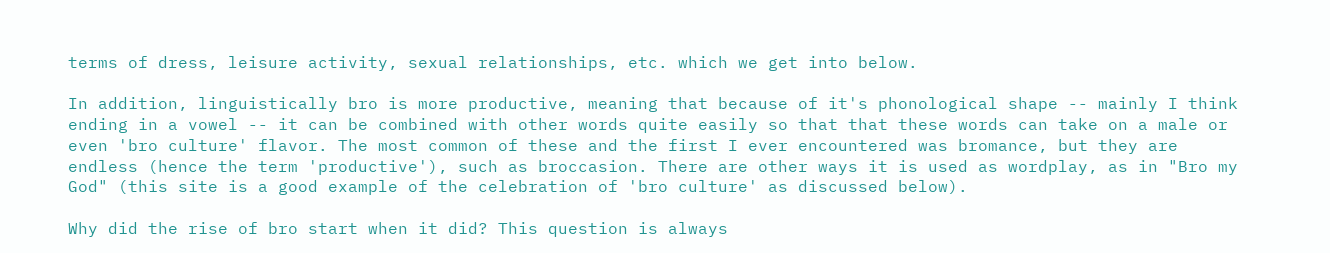terms of dress, leisure activity, sexual relationships, etc. which we get into below.

In addition, linguistically bro is more productive, meaning that because of it's phonological shape -- mainly I think ending in a vowel -- it can be combined with other words quite easily so that that these words can take on a male or even 'bro culture' flavor. The most common of these and the first I ever encountered was bromance, but they are endless (hence the term 'productive'), such as broccasion. There are other ways it is used as wordplay, as in "Bro my God" (this site is a good example of the celebration of 'bro culture' as discussed below).

Why did the rise of bro start when it did? This question is always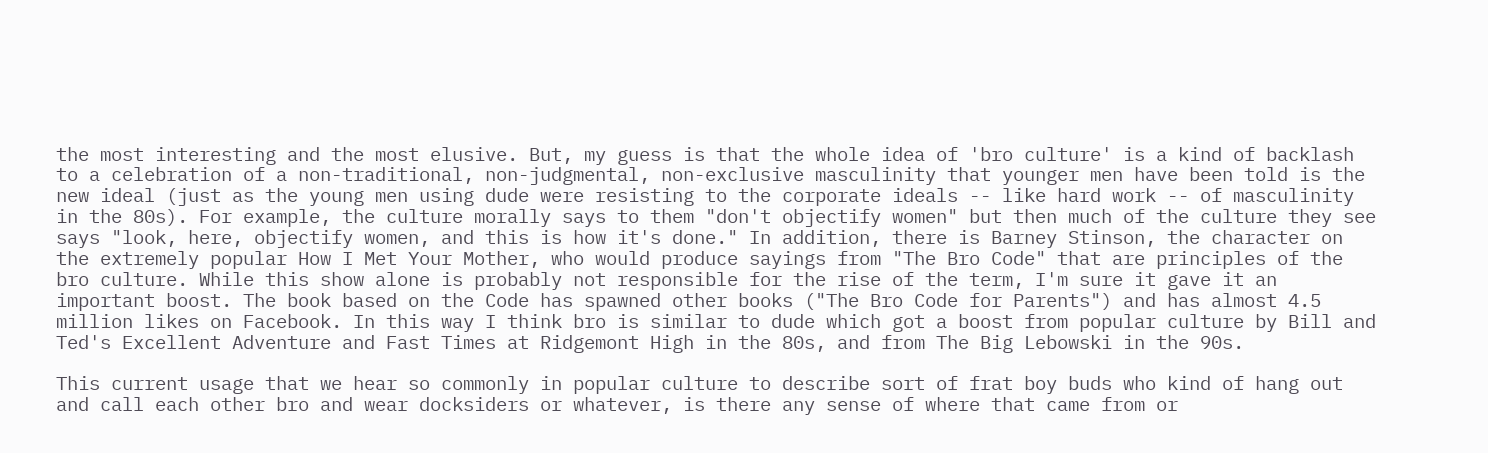the most interesting and the most elusive. But, my guess is that the whole idea of 'bro culture' is a kind of backlash to a celebration of a non-traditional, non-judgmental, non-exclusive masculinity that younger men have been told is the new ideal (just as the young men using dude were resisting to the corporate ideals -- like hard work -- of masculinity in the 80s). For example, the culture morally says to them "don't objectify women" but then much of the culture they see says "look, here, objectify women, and this is how it's done." In addition, there is Barney Stinson, the character on the extremely popular How I Met Your Mother, who would produce sayings from "The Bro Code" that are principles of the bro culture. While this show alone is probably not responsible for the rise of the term, I'm sure it gave it an important boost. The book based on the Code has spawned other books ("The Bro Code for Parents") and has almost 4.5 million likes on Facebook. In this way I think bro is similar to dude which got a boost from popular culture by Bill and Ted's Excellent Adventure and Fast Times at Ridgemont High in the 80s, and from The Big Lebowski in the 90s.

This current usage that we hear so commonly in popular culture to describe sort of frat boy buds who kind of hang out and call each other bro and wear docksiders or whatever, is there any sense of where that came from or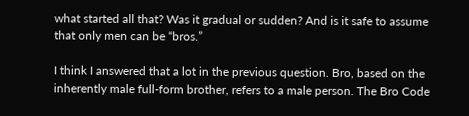what started all that? Was it gradual or sudden? And is it safe to assume that only men can be “bros.”

I think I answered that a lot in the previous question. Bro, based on the inherently male full-form brother, refers to a male person. The Bro Code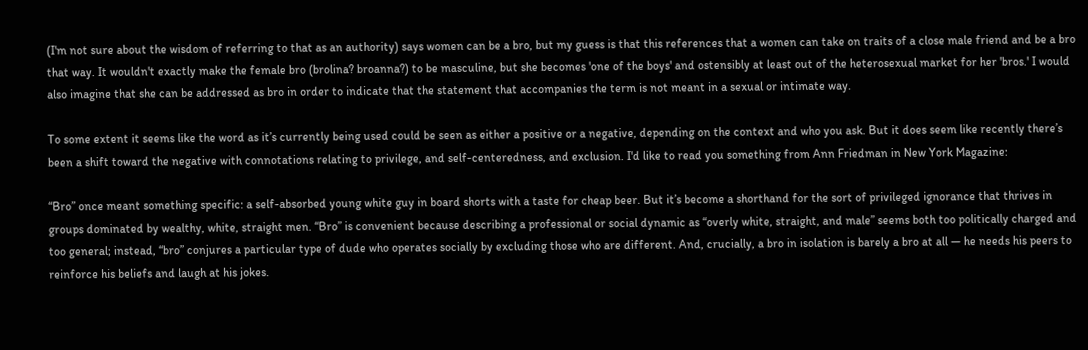(I'm not sure about the wisdom of referring to that as an authority) says women can be a bro, but my guess is that this references that a women can take on traits of a close male friend and be a bro that way. It wouldn't exactly make the female bro (brolina? broanna?) to be masculine, but she becomes 'one of the boys' and ostensibly at least out of the heterosexual market for her 'bros.' I would also imagine that she can be addressed as bro in order to indicate that the statement that accompanies the term is not meant in a sexual or intimate way.

To some extent it seems like the word as it’s currently being used could be seen as either a positive or a negative, depending on the context and who you ask. But it does seem like recently there’s been a shift toward the negative with connotations relating to privilege, and self-centeredness, and exclusion. I'd like to read you something from Ann Friedman in New York Magazine:

“Bro” once meant something specific: a self-absorbed young white guy in board shorts with a taste for cheap beer. But it’s become a shorthand for the sort of privileged ignorance that thrives in groups dominated by wealthy, white, straight men. “Bro” is convenient because describing a professional or social dynamic as “overly white, straight, and male” seems both too politically charged and too general; instead, “bro” conjures a particular type of dude who operates socially by excluding those who are different. And, crucially, a bro in isolation is barely a bro at all — he needs his peers to reinforce his beliefs and laugh at his jokes.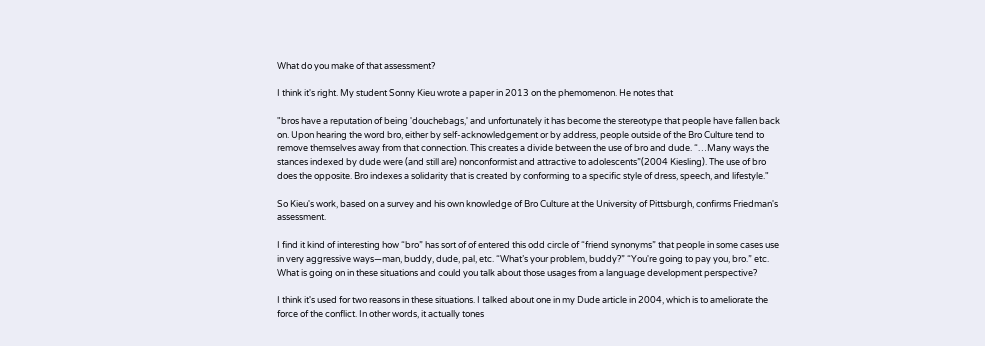What do you make of that assessment?

I think it's right. My student Sonny Kieu wrote a paper in 2013 on the phemomenon. He notes that

"bros have a reputation of being 'douchebags,' and unfortunately it has become the stereotype that people have fallen back on. Upon hearing the word bro, either by self-acknowledgement or by address, people outside of the Bro Culture tend to remove themselves away from that connection. This creates a divide between the use of bro and dude. “…Many ways the stances indexed by dude were (and still are) nonconformist and attractive to adolescents”(2004 Kiesling). The use of bro does the opposite. Bro indexes a solidarity that is created by conforming to a specific style of dress, speech, and lifestyle."

So Kieu's work, based on a survey and his own knowledge of Bro Culture at the University of Pittsburgh, confirms Friedman's assessment.

I find it kind of interesting how “bro” has sort of of entered this odd circle of “friend synonyms” that people in some cases use in very aggressive ways—man, buddy, dude, pal, etc. “What’s your problem, buddy?” “You're going to pay you, bro.” etc. What is going on in these situations and could you talk about those usages from a language development perspective?

I think it's used for two reasons in these situations. I talked about one in my Dude article in 2004, which is to ameliorate the force of the conflict. In other words, it actually tones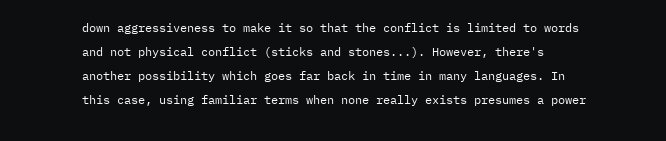down aggressiveness to make it so that the conflict is limited to words and not physical conflict (sticks and stones...). However, there's another possibility which goes far back in time in many languages. In this case, using familiar terms when none really exists presumes a power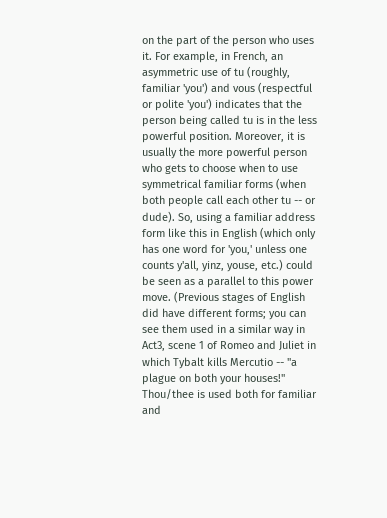on the part of the person who uses it. For example, in French, an asymmetric use of tu (roughly, familiar 'you') and vous (respectful or polite 'you') indicates that the person being called tu is in the less powerful position. Moreover, it is usually the more powerful person who gets to choose when to use symmetrical familiar forms (when both people call each other tu -- or dude). So, using a familiar address form like this in English (which only has one word for 'you,' unless one counts y'all, yinz, youse, etc.) could be seen as a parallel to this power move. (Previous stages of English did have different forms; you can see them used in a similar way in Act3, scene 1 of Romeo and Juliet in which Tybalt kills Mercutio -- "a plague on both your houses!" Thou/thee is used both for familiar and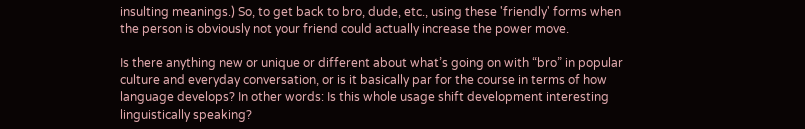insulting meanings.) So, to get back to bro, dude, etc., using these 'friendly' forms when the person is obviously not your friend could actually increase the power move.

Is there anything new or unique or different about what’s going on with “bro” in popular culture and everyday conversation, or is it basically par for the course in terms of how language develops? In other words: Is this whole usage shift development interesting linguistically speaking?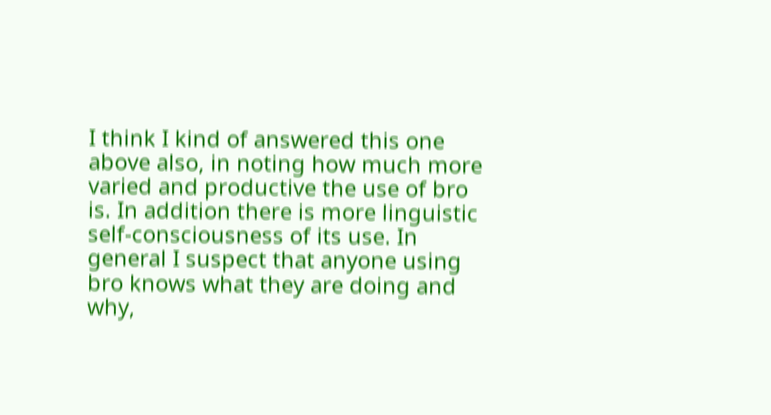I think I kind of answered this one above also, in noting how much more varied and productive the use of bro is. In addition there is more linguistic self-consciousness of its use. In general I suspect that anyone using bro knows what they are doing and why,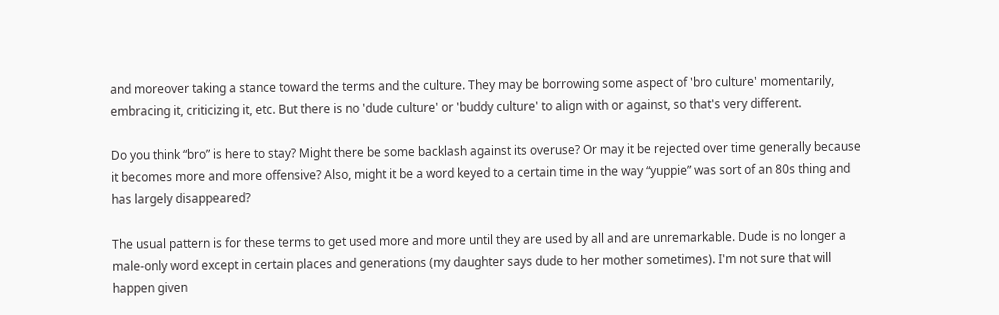and moreover taking a stance toward the terms and the culture. They may be borrowing some aspect of 'bro culture' momentarily, embracing it, criticizing it, etc. But there is no 'dude culture' or 'buddy culture' to align with or against, so that's very different.

Do you think “bro” is here to stay? Might there be some backlash against its overuse? Or may it be rejected over time generally because it becomes more and more offensive? Also, might it be a word keyed to a certain time in the way “yuppie” was sort of an 80s thing and has largely disappeared?

The usual pattern is for these terms to get used more and more until they are used by all and are unremarkable. Dude is no longer a male-only word except in certain places and generations (my daughter says dude to her mother sometimes). I'm not sure that will happen given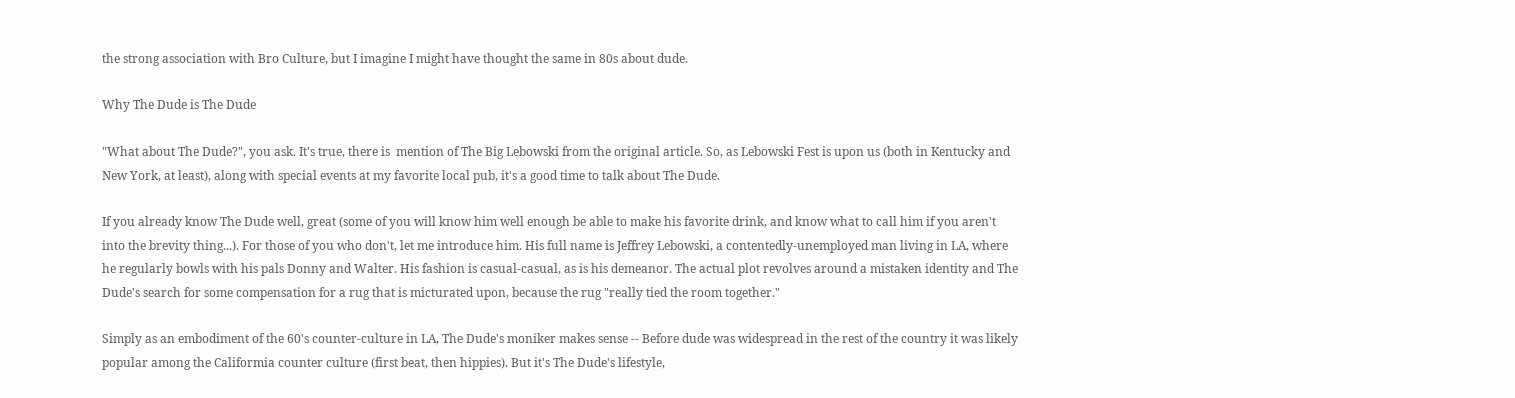the strong association with Bro Culture, but I imagine I might have thought the same in 80s about dude.

Why The Dude is The Dude

"What about The Dude?", you ask. It's true, there is  mention of The Big Lebowski from the original article. So, as Lebowski Fest is upon us (both in Kentucky and New York, at least), along with special events at my favorite local pub, it's a good time to talk about The Dude.

If you already know The Dude well, great (some of you will know him well enough be able to make his favorite drink, and know what to call him if you aren't into the brevity thing...). For those of you who don't, let me introduce him. His full name is Jeffrey Lebowski, a contentedly-unemployed man living in LA, where he regularly bowls with his pals Donny and Walter. His fashion is casual-casual, as is his demeanor. The actual plot revolves around a mistaken identity and The Dude's search for some compensation for a rug that is micturated upon, because the rug "really tied the room together."

Simply as an embodiment of the 60's counter-culture in LA, The Dude's moniker makes sense -- Before dude was widespread in the rest of the country it was likely popular among the Califormia counter culture (first beat, then hippies). But it's The Dude's lifestyle,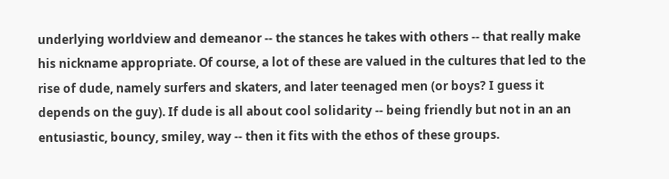underlying worldview and demeanor -- the stances he takes with others -- that really make his nickname appropriate. Of course, a lot of these are valued in the cultures that led to the rise of dude, namely surfers and skaters, and later teenaged men (or boys? I guess it depends on the guy). If dude is all about cool solidarity -- being friendly but not in an an entusiastic, bouncy, smiley, way -- then it fits with the ethos of these groups.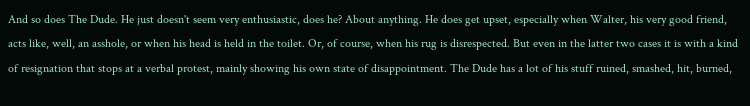And so does The Dude. He just doesn't seem very enthusiastic, does he? About anything. He does get upset, especially when Walter, his very good friend, acts like, well, an asshole, or when his head is held in the toilet. Or, of course, when his rug is disrespected. But even in the latter two cases it is with a kind of resignation that stops at a verbal protest, mainly showing his own state of disappointment. The Dude has a lot of his stuff ruined, smashed, hit, burned,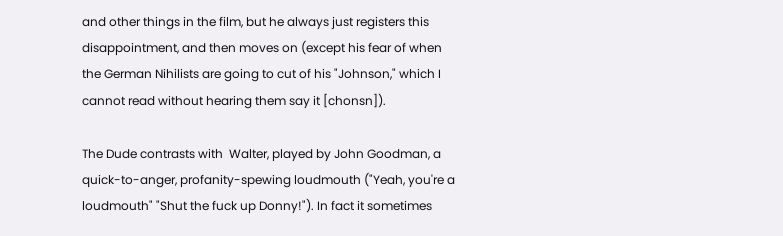and other things in the film, but he always just registers this disappointment, and then moves on (except his fear of when the German Nihilists are going to cut of his "Johnson," which I cannot read without hearing them say it [chonsn]).

The Dude contrasts with  Walter, played by John Goodman, a quick-to-anger, profanity-spewing loudmouth ("Yeah, you're a loudmouth" "Shut the fuck up Donny!"). In fact it sometimes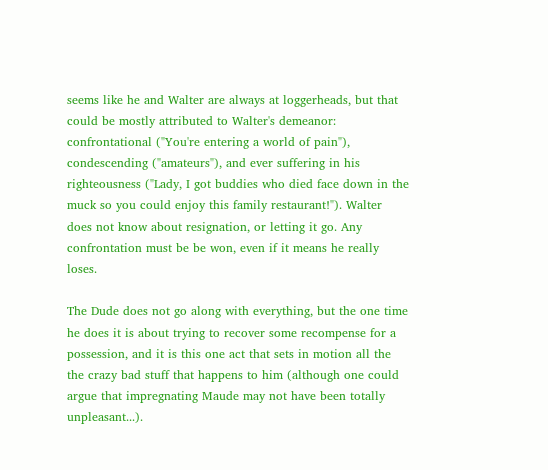seems like he and Walter are always at loggerheads, but that could be mostly attributed to Walter's demeanor: confrontational ("You're entering a world of pain"), condescending ("amateurs"), and ever suffering in his righteousness ("Lady, I got buddies who died face down in the muck so you could enjoy this family restaurant!"). Walter does not know about resignation, or letting it go. Any confrontation must be be won, even if it means he really loses.

The Dude does not go along with everything, but the one time he does it is about trying to recover some recompense for a possession, and it is this one act that sets in motion all the the crazy bad stuff that happens to him (although one could argue that impregnating Maude may not have been totally unpleasant...).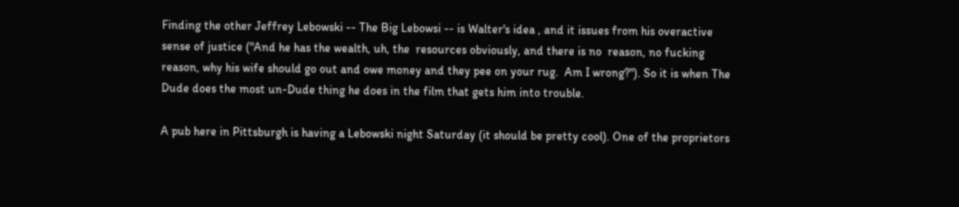Finding the other Jeffrey Lebowski -- The Big Lebowsi -- is Walter's idea , and it issues from his overactive sense of justice ("And he has the wealth, uh, the  resources obviously, and there is no  reason, no fucking reason, why his wife should go out and owe money and they pee on your rug.  Am I wrong?"). So it is when The Dude does the most un-Dude thing he does in the film that gets him into trouble.

A pub here in Pittsburgh is having a Lebowski night Saturday (it should be pretty cool). One of the proprietors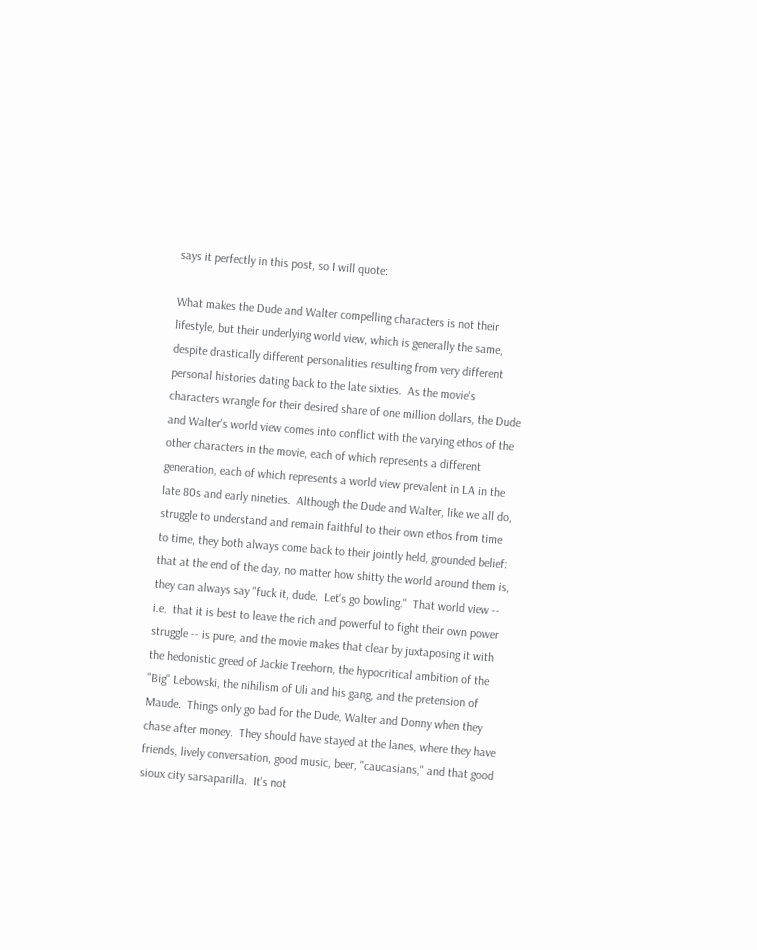says it perfectly in this post, so I will quote:

What makes the Dude and Walter compelling characters is not their lifestyle, but their underlying world view, which is generally the same, despite drastically different personalities resulting from very different personal histories dating back to the late sixties.  As the movie's characters wrangle for their desired share of one million dollars, the Dude and Walter's world view comes into conflict with the varying ethos of the other characters in the movie, each of which represents a different generation, each of which represents a world view prevalent in LA in the late 80s and early nineties.  Although the Dude and Walter, like we all do, struggle to understand and remain faithful to their own ethos from time to time, they both always come back to their jointly held, grounded belief:  that at the end of the day, no matter how shitty the world around them is, they can always say "fuck it, dude.  Let's go bowling."  That world view -- i.e.  that it is best to leave the rich and powerful to fight their own power struggle -- is pure, and the movie makes that clear by juxtaposing it with the hedonistic greed of Jackie Treehorn, the hypocritical ambition of the "Big" Lebowski, the nihilism of Uli and his gang, and the pretension of Maude.  Things only go bad for the Dude, Walter and Donny when they chase after money.  They should have stayed at the lanes, where they have friends, lively conversation, good music, beer, "caucasians," and that good sioux city sarsaparilla.  It's not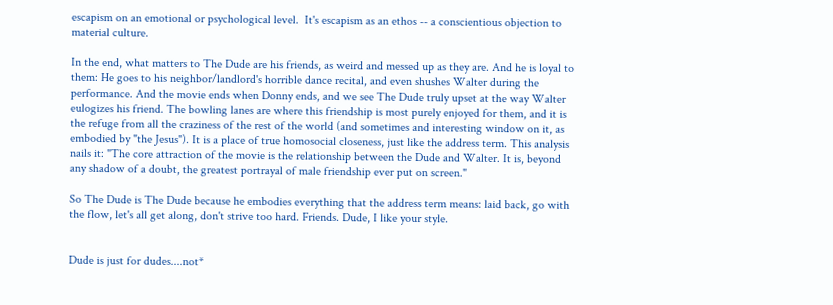escapism on an emotional or psychological level.  It's escapism as an ethos -- a conscientious objection to material culture.

In the end, what matters to The Dude are his friends, as weird and messed up as they are. And he is loyal to them: He goes to his neighbor/landlord's horrible dance recital, and even shushes Walter during the performance. And the movie ends when Donny ends, and we see The Dude truly upset at the way Walter eulogizes his friend. The bowling lanes are where this friendship is most purely enjoyed for them, and it is the refuge from all the craziness of the rest of the world (and sometimes and interesting window on it, as embodied by "the Jesus"). It is a place of true homosocial closeness, just like the address term. This analysis nails it: "The core attraction of the movie is the relationship between the Dude and Walter. It is, beyond any shadow of a doubt, the greatest portrayal of male friendship ever put on screen."

So The Dude is The Dude because he embodies everything that the address term means: laid back, go with the flow, let's all get along, don't strive too hard. Friends. Dude, I like your style.


Dude is just for dudes....not*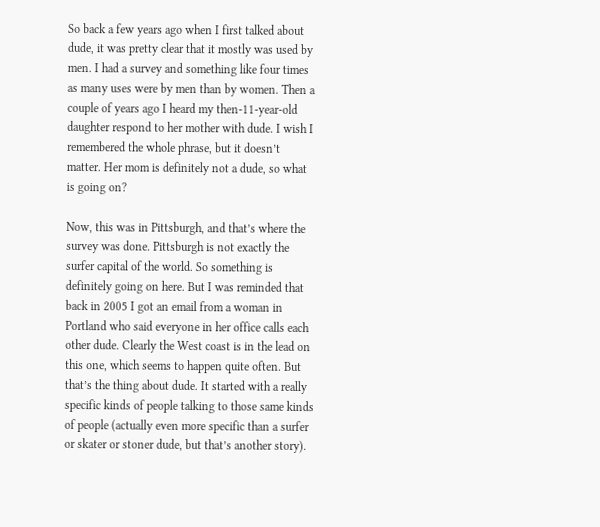So back a few years ago when I first talked about dude, it was pretty clear that it mostly was used by men. I had a survey and something like four times as many uses were by men than by women. Then a couple of years ago I heard my then-11-year-old daughter respond to her mother with dude. I wish I remembered the whole phrase, but it doesn’t matter. Her mom is definitely not a dude, so what is going on?

Now, this was in Pittsburgh, and that’s where the survey was done. Pittsburgh is not exactly the surfer capital of the world. So something is definitely going on here. But I was reminded that back in 2005 I got an email from a woman in Portland who said everyone in her office calls each other dude. Clearly the West coast is in the lead on this one, which seems to happen quite often. But that’s the thing about dude. It started with a really specific kinds of people talking to those same kinds of people (actually even more specific than a surfer or skater or stoner dude, but that’s another story).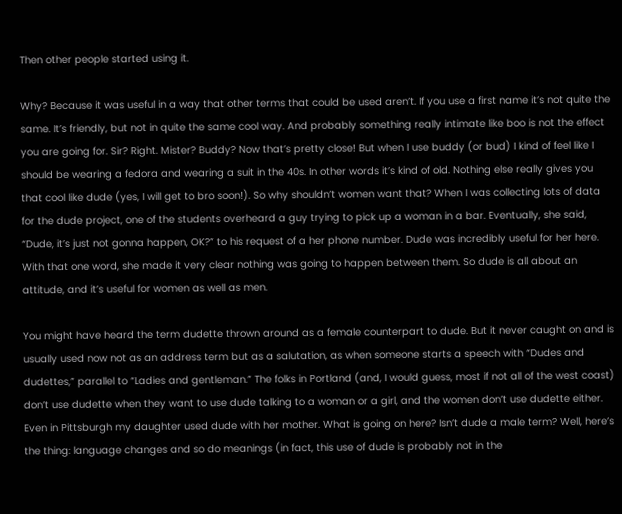Then other people started using it.

Why? Because it was useful in a way that other terms that could be used aren’t. If you use a first name it’s not quite the same. It’s friendly, but not in quite the same cool way. And probably something really intimate like boo is not the effect you are going for. Sir? Right. Mister? Buddy? Now that’s pretty close! But when I use buddy (or bud) I kind of feel like I should be wearing a fedora and wearing a suit in the 40s. In other words it’s kind of old. Nothing else really gives you that cool like dude (yes, I will get to bro soon!). So why shouldn’t women want that? When I was collecting lots of data for the dude project, one of the students overheard a guy trying to pick up a woman in a bar. Eventually, she said, “Dude, it’s just not gonna happen, OK?” to his request of a her phone number. Dude was incredibly useful for her here. With that one word, she made it very clear nothing was going to happen between them. So dude is all about an attitude, and it’s useful for women as well as men.

You might have heard the term dudette thrown around as a female counterpart to dude. But it never caught on and is usually used now not as an address term but as a salutation, as when someone starts a speech with “Dudes and dudettes,” parallel to “Ladies and gentleman.” The folks in Portland (and, I would guess, most if not all of the west coast) don’t use dudette when they want to use dude talking to a woman or a girl, and the women don’t use dudette either. Even in Pittsburgh my daughter used dude with her mother. What is going on here? Isn’t dude a male term? Well, here’s the thing: language changes and so do meanings (in fact, this use of dude is probably not in the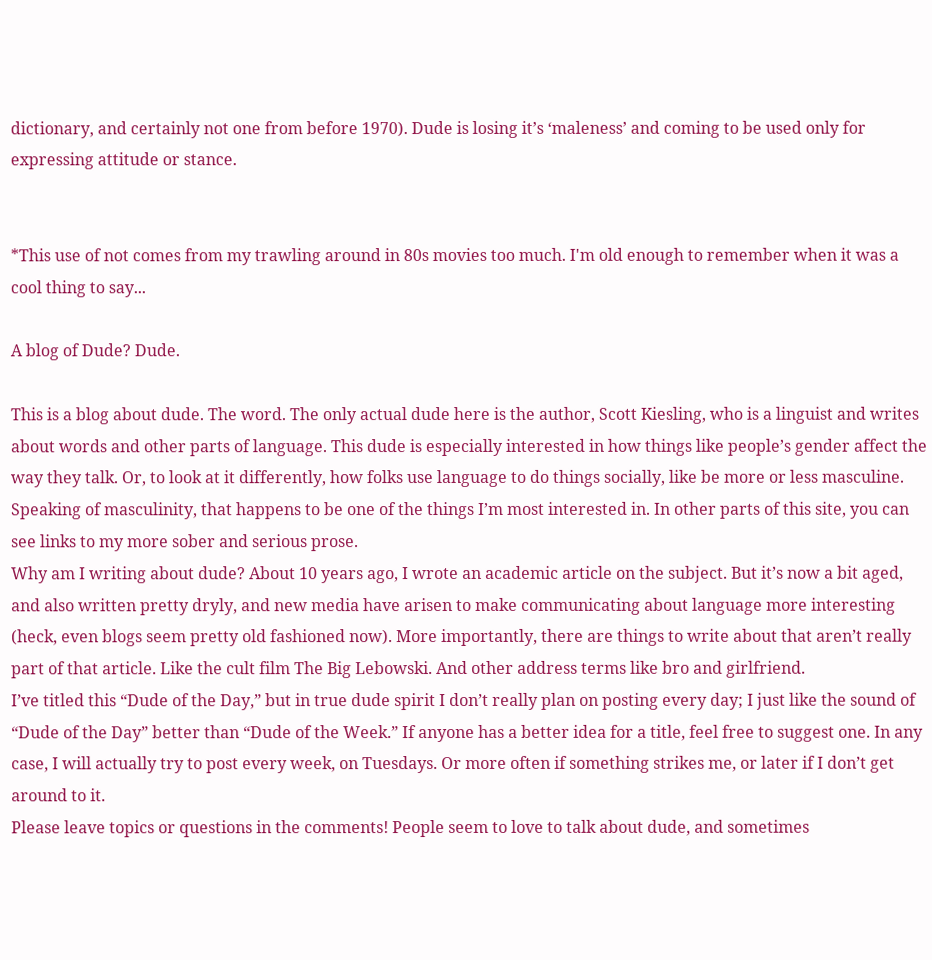dictionary, and certainly not one from before 1970). Dude is losing it’s ‘maleness’ and coming to be used only for expressing attitude or stance.


*This use of not comes from my trawling around in 80s movies too much. I'm old enough to remember when it was a cool thing to say...

A blog of Dude? Dude.

This is a blog about dude. The word. The only actual dude here is the author, Scott Kiesling, who is a linguist and writes about words and other parts of language. This dude is especially interested in how things like people’s gender affect the way they talk. Or, to look at it differently, how folks use language to do things socially, like be more or less masculine. Speaking of masculinity, that happens to be one of the things I’m most interested in. In other parts of this site, you can see links to my more sober and serious prose.
Why am I writing about dude? About 10 years ago, I wrote an academic article on the subject. But it’s now a bit aged, and also written pretty dryly, and new media have arisen to make communicating about language more interesting (heck, even blogs seem pretty old fashioned now). More importantly, there are things to write about that aren’t really part of that article. Like the cult film The Big Lebowski. And other address terms like bro and girlfriend.
I’ve titled this “Dude of the Day,” but in true dude spirit I don’t really plan on posting every day; I just like the sound of “Dude of the Day” better than “Dude of the Week.” If anyone has a better idea for a title, feel free to suggest one. In any case, I will actually try to post every week, on Tuesdays. Or more often if something strikes me, or later if I don’t get around to it.
Please leave topics or questions in the comments! People seem to love to talk about dude, and sometimes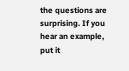the questions are surprising. If you hear an example, put it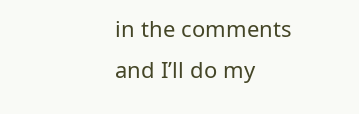in the comments and I’ll do my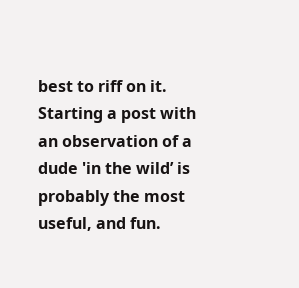best to riff on it. Starting a post with an observation of a dude 'in the wild’ is probably the most useful, and fun.